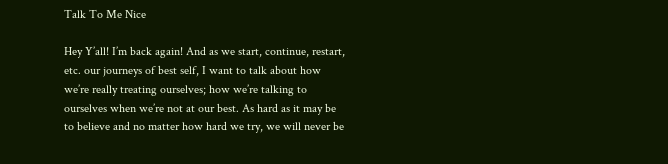Talk To Me Nice

Hey Y’all! I’m back again! And as we start, continue, restart, etc. our journeys of best self, I want to talk about how we’re really treating ourselves; how we’re talking to ourselves when we’re not at our best. As hard as it may be to believe and no matter how hard we try, we will never be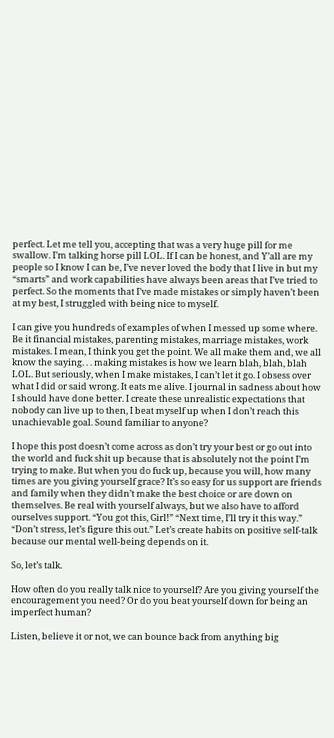perfect. Let me tell you, accepting that was a very huge pill for me swallow. I’m talking horse pill LOL. If I can be honest, and Y’all are my people so I know I can be, I’ve never loved the body that I live in but my “smarts” and work capabilities have always been areas that I’ve tried to perfect. So the moments that I’ve made mistakes or simply haven’t been at my best, I struggled with being nice to myself.

I can give you hundreds of examples of when I messed up some where. Be it financial mistakes, parenting mistakes, marriage mistakes, work mistakes. I mean, I think you get the point. We all make them and, we all know the saying. . . making mistakes is how we learn blah, blah, blah LOL. But seriously, when I make mistakes, I can’t let it go. I obsess over what I did or said wrong. It eats me alive. I journal in sadness about how I should have done better. I create these unrealistic expectations that nobody can live up to then, I beat myself up when I don’t reach this unachievable goal. Sound familiar to anyone?

I hope this post doesn’t come across as don’t try your best or go out into the world and fuck shit up because that is absolutely not the point I’m trying to make. But when you do fuck up, because you will, how many times are you giving yourself grace? It’s so easy for us support are friends and family when they didn’t make the best choice or are down on themselves. Be real with yourself always, but we also have to afford ourselves support. “You got this, Girl!” “Next time, I’ll try it this way.” “Don’t stress, let’s figure this out.” Let’s create habits on positive self-talk because our mental well-being depends on it.

So, let’s talk.

How often do you really talk nice to yourself? Are you giving yourself the encouragement you need? Or do you beat yourself down for being an imperfect human?

Listen, believe it or not, we can bounce back from anything big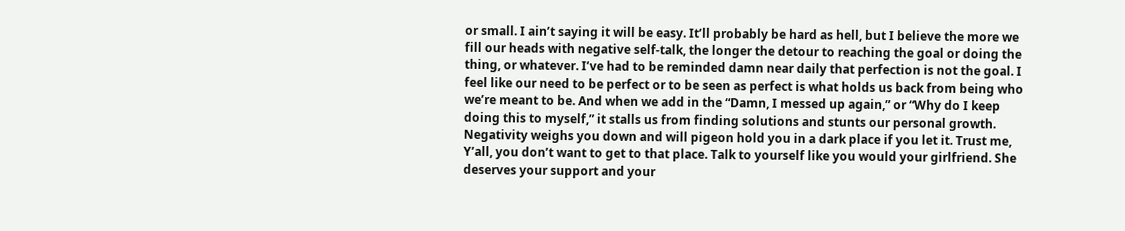or small. I ain’t saying it will be easy. It’ll probably be hard as hell, but I believe the more we fill our heads with negative self-talk, the longer the detour to reaching the goal or doing the thing, or whatever. I’ve had to be reminded damn near daily that perfection is not the goal. I feel like our need to be perfect or to be seen as perfect is what holds us back from being who we’re meant to be. And when we add in the “Damn, I messed up again,” or “Why do I keep doing this to myself,” it stalls us from finding solutions and stunts our personal growth. Negativity weighs you down and will pigeon hold you in a dark place if you let it. Trust me, Y’all, you don’t want to get to that place. Talk to yourself like you would your girlfriend. She deserves your support and your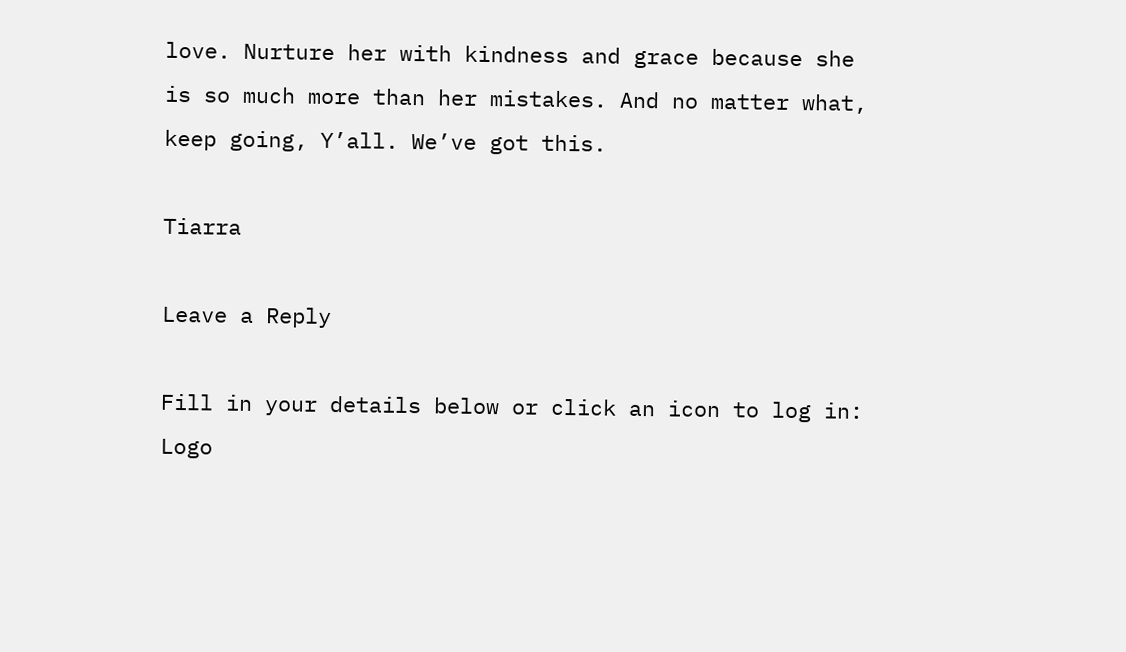love. Nurture her with kindness and grace because she is so much more than her mistakes. And no matter what, keep going, Y’all. We’ve got this.

Tiarra

Leave a Reply

Fill in your details below or click an icon to log in: Logo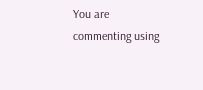You are commenting using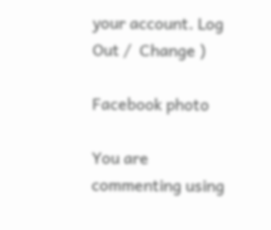your account. Log Out /  Change )

Facebook photo

You are commenting using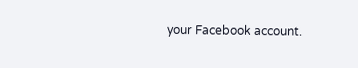your Facebook account.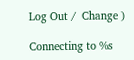Log Out /  Change )

Connecting to %s